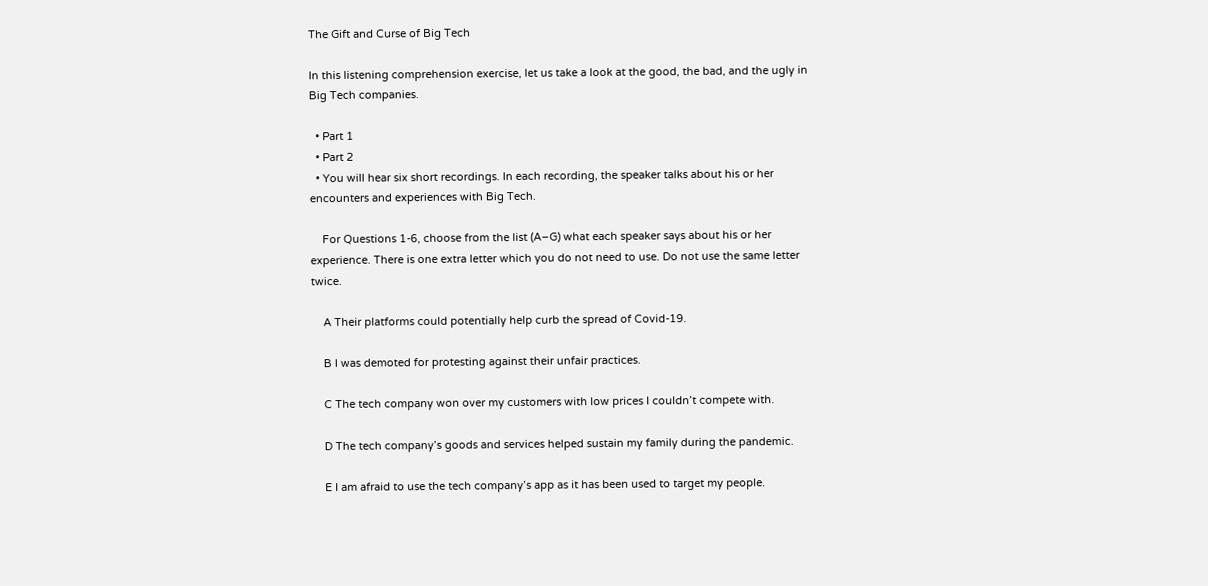The Gift and Curse of Big Tech

In this listening comprehension exercise, let us take a look at the good, the bad, and the ugly in Big Tech companies.

  • Part 1
  • Part 2
  • You will hear six short recordings. In each recording, the speaker talks about his or her encounters and experiences with Big Tech.

    For Questions 1-6, choose from the list (A–G) what each speaker says about his or her experience. There is one extra letter which you do not need to use. Do not use the same letter twice.

    A Their platforms could potentially help curb the spread of Covid-19.

    B I was demoted for protesting against their unfair practices.

    C The tech company won over my customers with low prices I couldn’t compete with.

    D The tech company’s goods and services helped sustain my family during the pandemic.

    E I am afraid to use the tech company’s app as it has been used to target my people.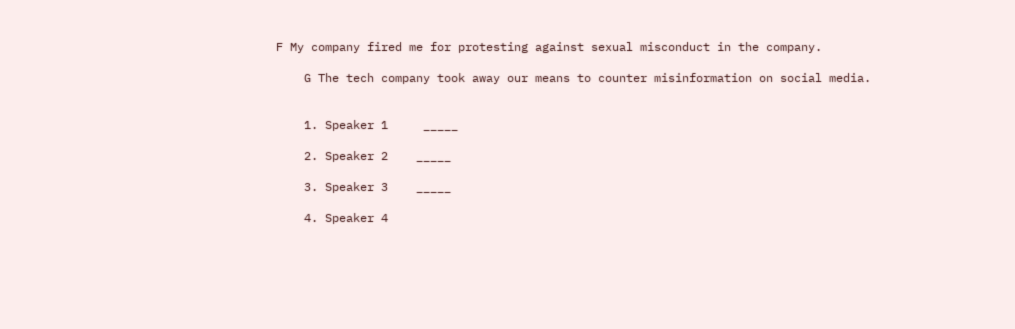F My company fired me for protesting against sexual misconduct in the company.

    G The tech company took away our means to counter misinformation on social media.


    1. Speaker 1     _____

    2. Speaker 2    _____

    3. Speaker 3    _____

    4. Speaker 4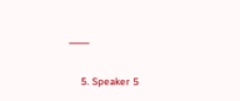_____

    5. Speaker 5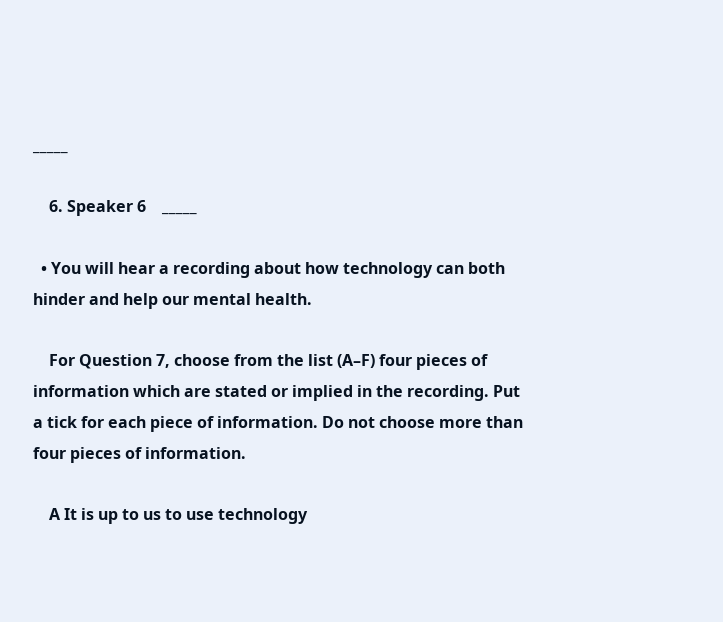_____

    6. Speaker 6    _____

  • You will hear a recording about how technology can both hinder and help our mental health.

    For Question 7, choose from the list (A–F) four pieces of information which are stated or implied in the recording. Put a tick for each piece of information. Do not choose more than four pieces of information.

    A It is up to us to use technology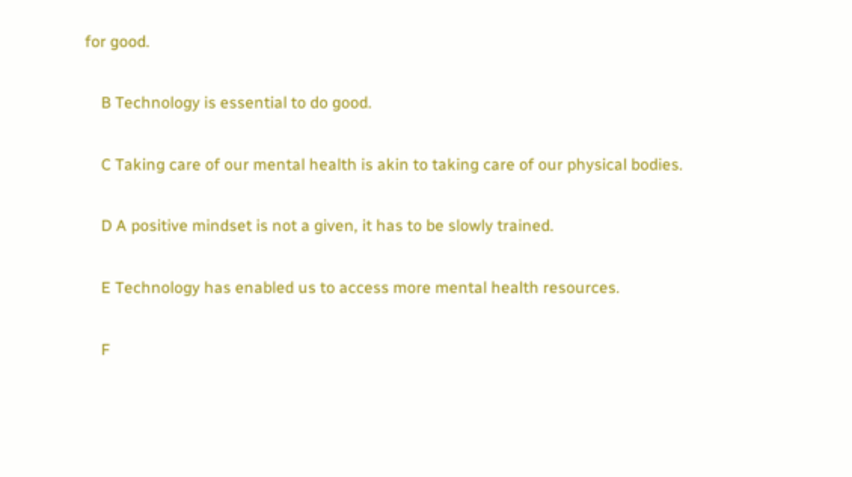for good.

    B Technology is essential to do good.

    C Taking care of our mental health is akin to taking care of our physical bodies.

    D A positive mindset is not a given, it has to be slowly trained.

    E Technology has enabled us to access more mental health resources.

    F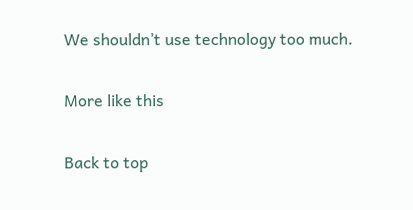We shouldn’t use technology too much.

More like this

Back to top